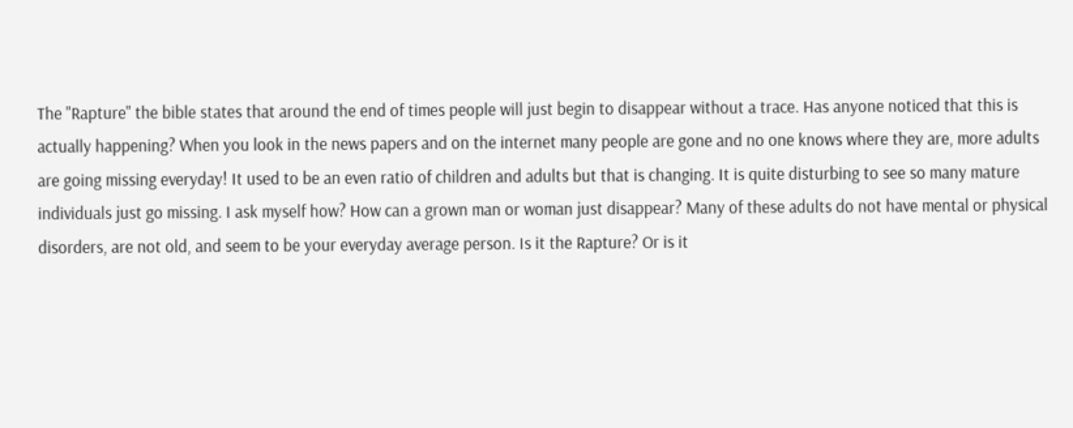The "Rapture" the bible states that around the end of times people will just begin to disappear without a trace. Has anyone noticed that this is actually happening? When you look in the news papers and on the internet many people are gone and no one knows where they are, more adults are going missing everyday! It used to be an even ratio of children and adults but that is changing. It is quite disturbing to see so many mature individuals just go missing. I ask myself how? How can a grown man or woman just disappear? Many of these adults do not have mental or physical disorders, are not old, and seem to be your everyday average person. Is it the Rapture? Or is it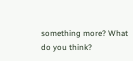something more? What do you think?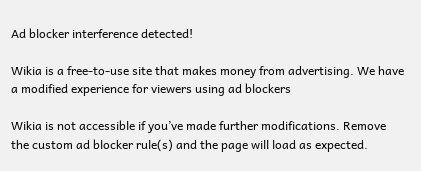Ad blocker interference detected!

Wikia is a free-to-use site that makes money from advertising. We have a modified experience for viewers using ad blockers

Wikia is not accessible if you’ve made further modifications. Remove the custom ad blocker rule(s) and the page will load as expected.